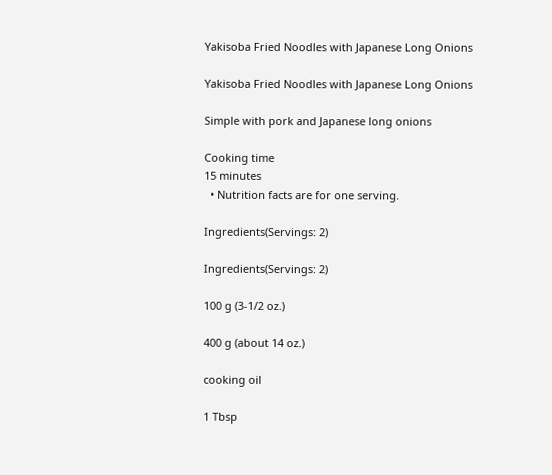Yakisoba Fried Noodles with Japanese Long Onions

Yakisoba Fried Noodles with Japanese Long Onions

Simple with pork and Japanese long onions

Cooking time
15 minutes
  • Nutrition facts are for one serving.

Ingredients(Servings: 2)

Ingredients(Servings: 2)

100 g (3-1/2 oz.)

400 g (about 14 oz.)

cooking oil

1 Tbsp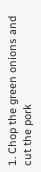1. Chop the green onions and cut the pork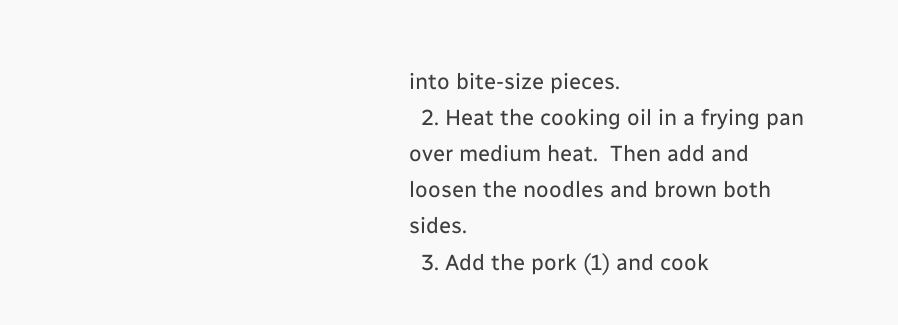into bite-size pieces.
  2. Heat the cooking oil in a frying pan over medium heat.  Then add and loosen the noodles and brown both sides.
  3. Add the pork (1) and cook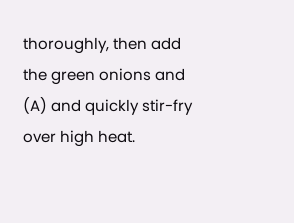thoroughly, then add the green onions and (A) and quickly stir-fry over high heat.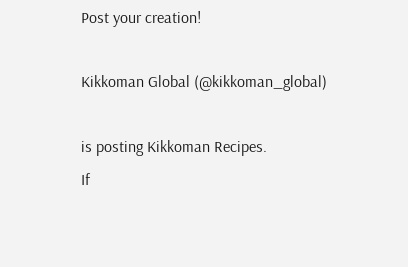Post your creation!

Kikkoman Global (@kikkoman_global)

is posting Kikkoman Recipes.
If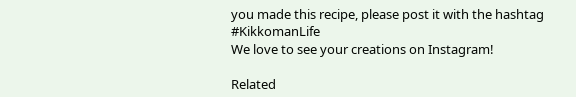you made this recipe, please post it with the hashtag #KikkomanLife
We love to see your creations on Instagram!

Related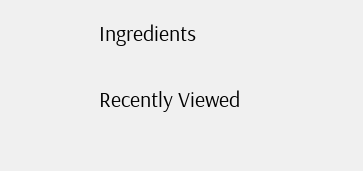Ingredients

Recently Viewed